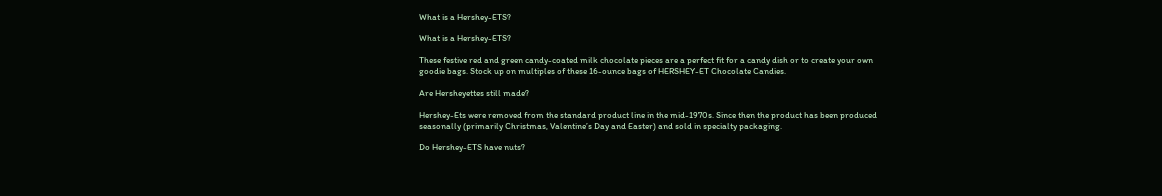What is a Hershey-ETS?

What is a Hershey-ETS?

These festive red and green candy-coated milk chocolate pieces are a perfect fit for a candy dish or to create your own goodie bags. Stock up on multiples of these 16-ounce bags of HERSHEY-ET Chocolate Candies.

Are Hersheyettes still made?

Hershey-Ets were removed from the standard product line in the mid-1970s. Since then the product has been produced seasonally (primarily Christmas, Valentine’s Day and Easter) and sold in specialty packaging.

Do Hershey-ETS have nuts?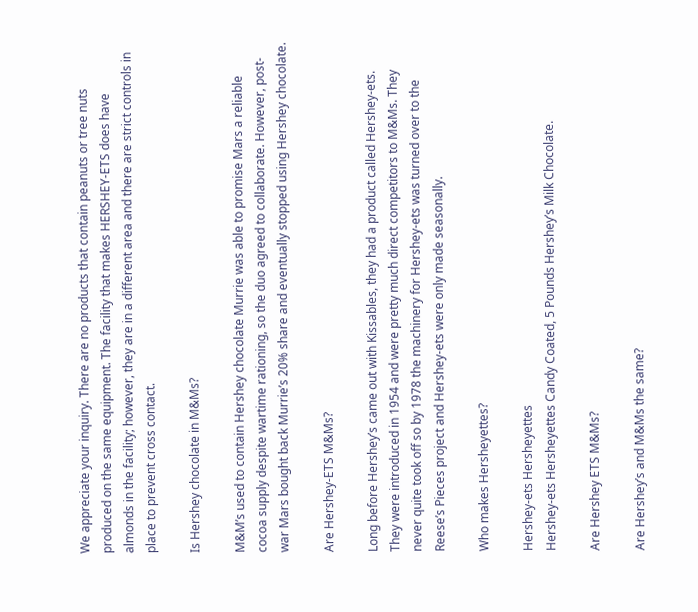We appreciate your inquiry. There are no products that contain peanuts or tree nuts produced on the same equipment. The facility that makes HERSHEY-ETS does have almonds in the facility; however, they are in a different area and there are strict controls in place to prevent cross contact.

Is Hershey chocolate in M&Ms?

M&M’s used to contain Hershey chocolate Murrie was able to promise Mars a reliable cocoa supply despite wartime rationing, so the duo agreed to collaborate. However, post-war Mars bought back Murrie’s 20% share and eventually stopped using Hershey chocolate.

Are Hershey-ETS M&Ms?

Long before Hershey’s came out with Kissables, they had a product called Hershey-ets. They were introduced in 1954 and were pretty much direct competitors to M&Ms. They never quite took off so by 1978 the machinery for Hershey-ets was turned over to the Reese’s Pieces project and Hershey-ets were only made seasonally.

Who makes Hersheyettes?

Hershey-ets Hersheyettes
Hershey-ets Hersheyettes Candy Coated, 5 Pounds Hershey’s Milk Chocolate.

Are Hershey ETS M&Ms?

Are Hershey’s and M&Ms the same?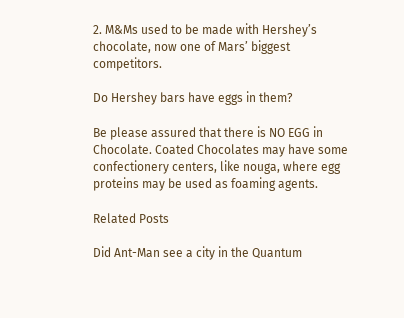2. M&Ms used to be made with Hershey’s chocolate, now one of Mars’ biggest competitors.

Do Hershey bars have eggs in them?

Be please assured that there is NO EGG in Chocolate. Coated Chocolates may have some confectionery centers, like nouga, where egg proteins may be used as foaming agents.

Related Posts

Did Ant-Man see a city in the Quantum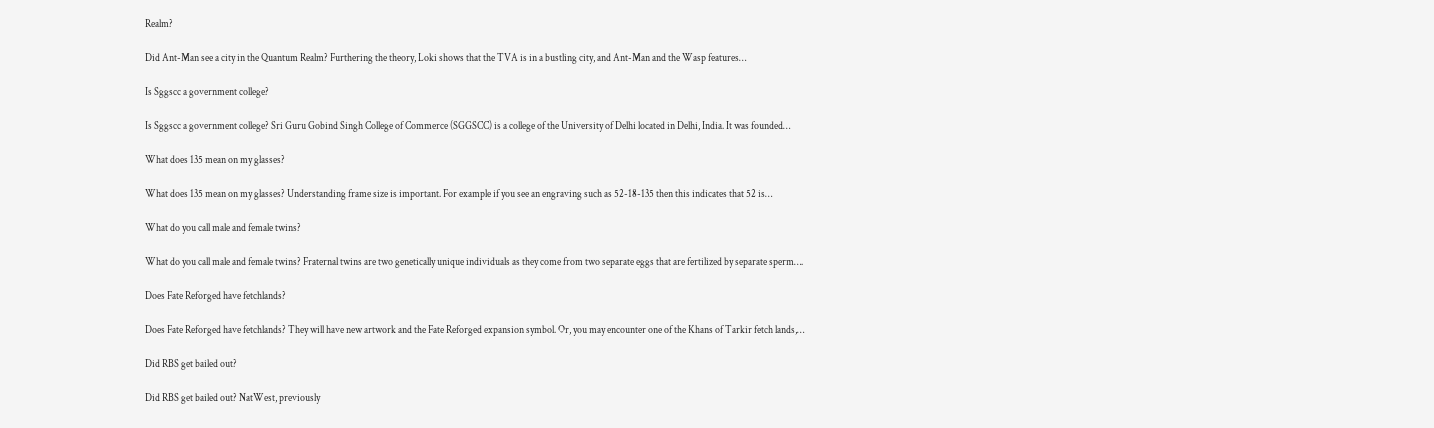Realm?

Did Ant-Man see a city in the Quantum Realm? Furthering the theory, Loki shows that the TVA is in a bustling city, and Ant-Man and the Wasp features…

Is Sggscc a government college?

Is Sggscc a government college? Sri Guru Gobind Singh College of Commerce (SGGSCC) is a college of the University of Delhi located in Delhi, India. It was founded…

What does 135 mean on my glasses?

What does 135 mean on my glasses? Understanding frame size is important. For example if you see an engraving such as 52-18-135 then this indicates that 52 is…

What do you call male and female twins?

What do you call male and female twins? Fraternal twins are two genetically unique individuals as they come from two separate eggs that are fertilized by separate sperm….

Does Fate Reforged have fetchlands?

Does Fate Reforged have fetchlands? They will have new artwork and the Fate Reforged expansion symbol. Or, you may encounter one of the Khans of Tarkir fetch lands,…

Did RBS get bailed out?

Did RBS get bailed out? NatWest, previously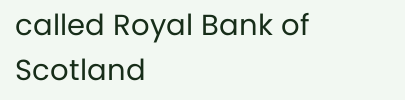called Royal Bank of Scotland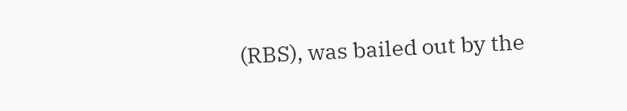(RBS), was bailed out by the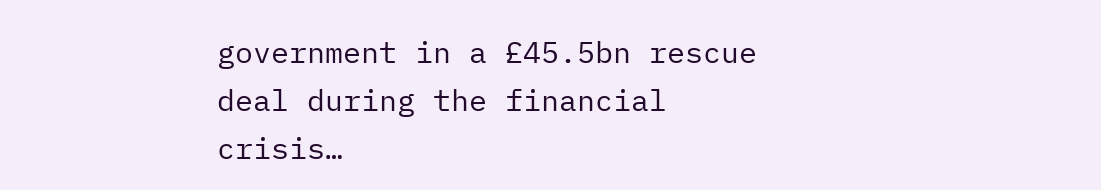government in a £45.5bn rescue deal during the financial crisis…